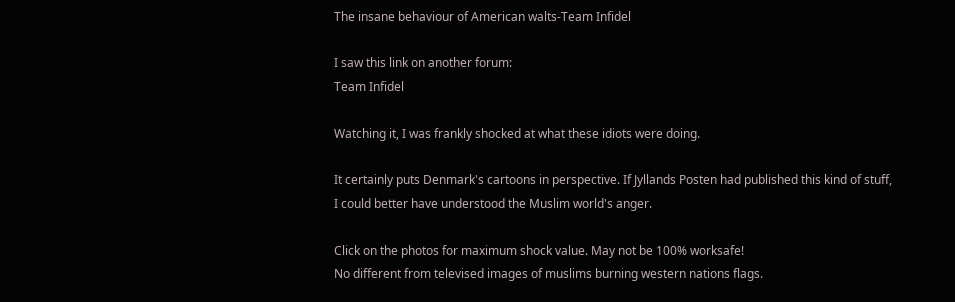The insane behaviour of American walts-Team Infidel

I saw this link on another forum:
Team Infidel

Watching it, I was frankly shocked at what these idiots were doing.

It certainly puts Denmark's cartoons in perspective. If Jyllands Posten had published this kind of stuff, I could better have understood the Muslim world's anger.

Click on the photos for maximum shock value. May not be 100% worksafe!
No different from televised images of muslims burning western nations flags.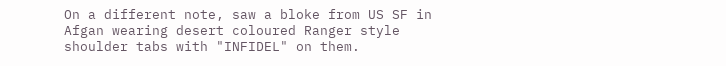On a different note, saw a bloke from US SF in Afgan wearing desert coloured Ranger style shoulder tabs with "INFIDEL" on them.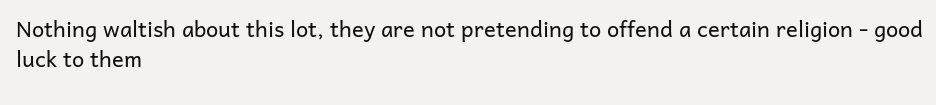Nothing waltish about this lot, they are not pretending to offend a certain religion - good luck to them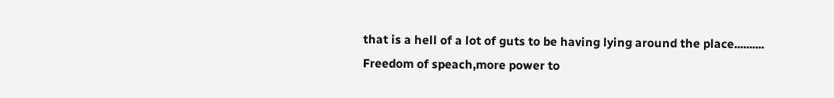that is a hell of a lot of guts to be having lying around the place..........
Freedom of speach,more power to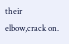their elbow,crack on.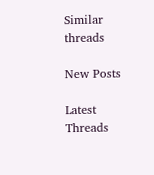Similar threads

New Posts

Latest Threads